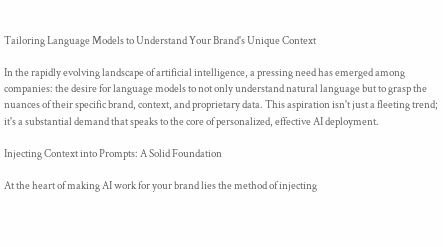Tailoring Language Models to Understand Your Brand's Unique Context

In the rapidly evolving landscape of artificial intelligence, a pressing need has emerged among companies: the desire for language models to not only understand natural language but to grasp the nuances of their specific brand, context, and proprietary data. This aspiration isn't just a fleeting trend; it's a substantial demand that speaks to the core of personalized, effective AI deployment.

Injecting Context into Prompts: A Solid Foundation

At the heart of making AI work for your brand lies the method of injecting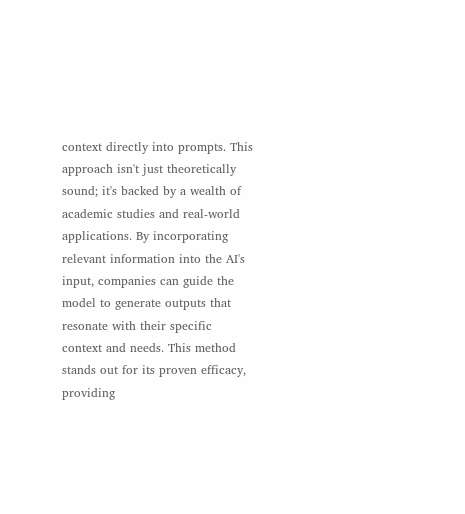context directly into prompts. This approach isn't just theoretically sound; it's backed by a wealth of academic studies and real-world applications. By incorporating relevant information into the AI's input, companies can guide the model to generate outputs that resonate with their specific context and needs. This method stands out for its proven efficacy, providing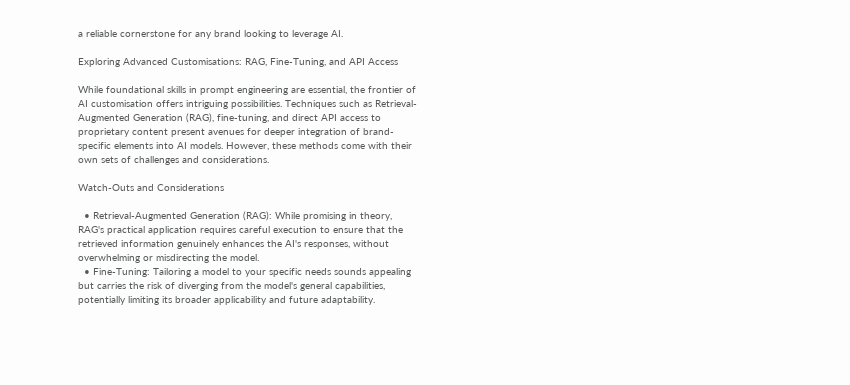a reliable cornerstone for any brand looking to leverage AI.

Exploring Advanced Customisations: RAG, Fine-Tuning, and API Access

While foundational skills in prompt engineering are essential, the frontier of AI customisation offers intriguing possibilities. Techniques such as Retrieval-Augmented Generation (RAG), fine-tuning, and direct API access to proprietary content present avenues for deeper integration of brand-specific elements into AI models. However, these methods come with their own sets of challenges and considerations.

Watch-Outs and Considerations

  • Retrieval-Augmented Generation (RAG): While promising in theory, RAG's practical application requires careful execution to ensure that the retrieved information genuinely enhances the AI's responses, without overwhelming or misdirecting the model.
  • Fine-Tuning: Tailoring a model to your specific needs sounds appealing but carries the risk of diverging from the model's general capabilities, potentially limiting its broader applicability and future adaptability.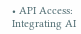• API Access: Integrating AI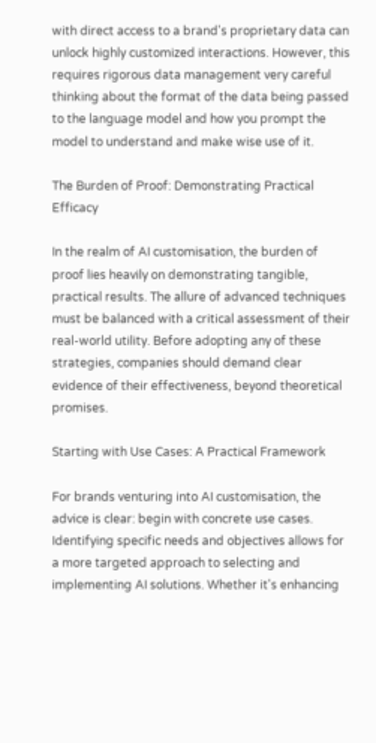with direct access to a brand's proprietary data can unlock highly customized interactions. However, this requires rigorous data management very careful thinking about the format of the data being passed to the language model and how you prompt the model to understand and make wise use of it.

The Burden of Proof: Demonstrating Practical Efficacy

In the realm of AI customisation, the burden of proof lies heavily on demonstrating tangible, practical results. The allure of advanced techniques must be balanced with a critical assessment of their real-world utility. Before adopting any of these strategies, companies should demand clear evidence of their effectiveness, beyond theoretical promises.

Starting with Use Cases: A Practical Framework

For brands venturing into AI customisation, the advice is clear: begin with concrete use cases. Identifying specific needs and objectives allows for a more targeted approach to selecting and implementing AI solutions. Whether it's enhancing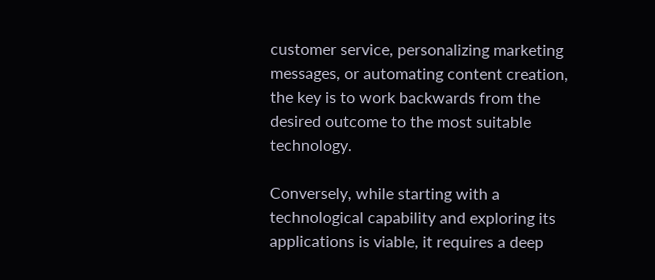customer service, personalizing marketing messages, or automating content creation, the key is to work backwards from the desired outcome to the most suitable technology.

Conversely, while starting with a technological capability and exploring its applications is viable, it requires a deep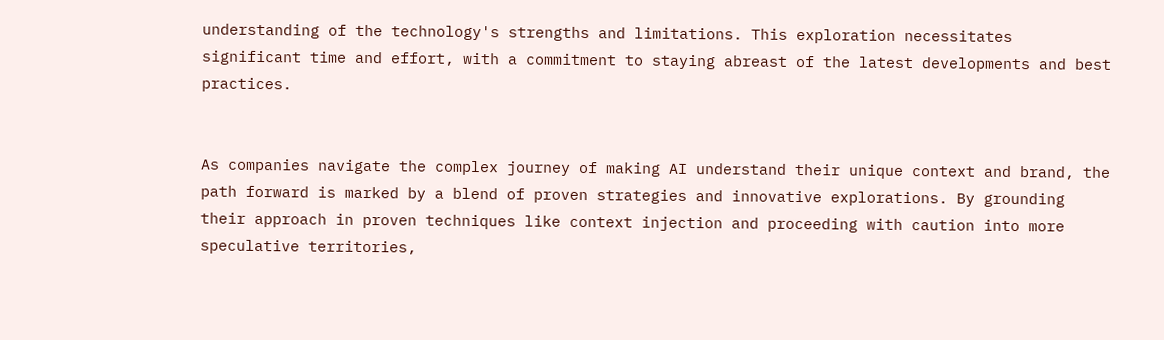understanding of the technology's strengths and limitations. This exploration necessitates significant time and effort, with a commitment to staying abreast of the latest developments and best practices.


As companies navigate the complex journey of making AI understand their unique context and brand, the path forward is marked by a blend of proven strategies and innovative explorations. By grounding their approach in proven techniques like context injection and proceeding with caution into more speculative territories,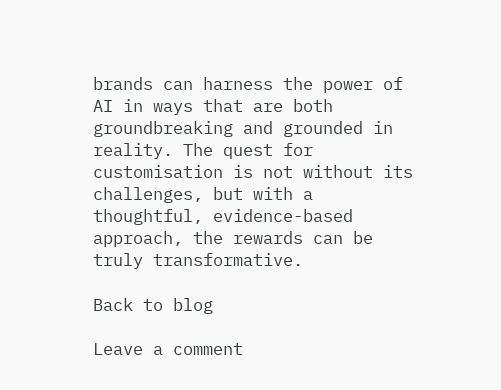brands can harness the power of AI in ways that are both groundbreaking and grounded in reality. The quest for customisation is not without its challenges, but with a thoughtful, evidence-based approach, the rewards can be truly transformative.

Back to blog

Leave a comment